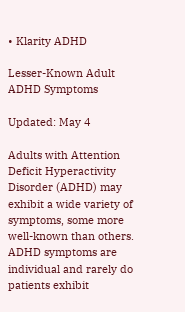• Klarity ADHD

Lesser-Known Adult ADHD Symptoms

Updated: May 4

Adults with Attention Deficit Hyperactivity Disorder (ADHD) may exhibit a wide variety of symptoms, some more well-known than others. ADHD symptoms are individual and rarely do patients exhibit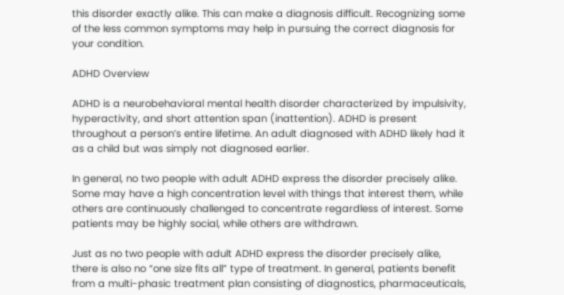this disorder exactly alike. This can make a diagnosis difficult. Recognizing some of the less common symptoms may help in pursuing the correct diagnosis for your condition.

ADHD Overview

ADHD is a neurobehavioral mental health disorder characterized by impulsivity, hyperactivity, and short attention span (inattention). ADHD is present throughout a person’s entire lifetime. An adult diagnosed with ADHD likely had it as a child but was simply not diagnosed earlier.

In general, no two people with adult ADHD express the disorder precisely alike. Some may have a high concentration level with things that interest them, while others are continuously challenged to concentrate regardless of interest. Some patients may be highly social, while others are withdrawn.

Just as no two people with adult ADHD express the disorder precisely alike, there is also no “one size fits all” type of treatment. In general, patients benefit from a multi-phasic treatment plan consisting of diagnostics, pharmaceuticals,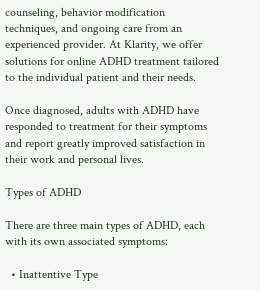counseling, behavior modification techniques, and ongoing care from an experienced provider. At Klarity, we offer solutions for online ADHD treatment tailored to the individual patient and their needs.

Once diagnosed, adults with ADHD have responded to treatment for their symptoms and report greatly improved satisfaction in their work and personal lives.

Types of ADHD

There are three main types of ADHD, each with its own associated symptoms:

  • Inattentive Type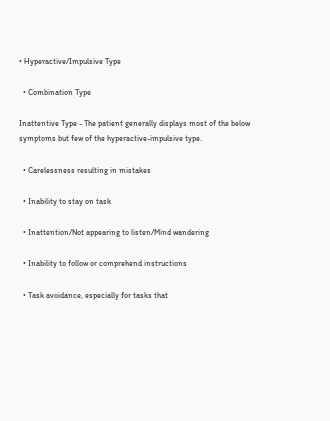• Hyperactive/Impulsive Type

  • Combination Type

Inattentive Type - The patient generally displays most of the below symptoms but few of the hyperactive-impulsive type.

  • Carelessness resulting in mistakes

  • Inability to stay on task

  • Inattention/Not appearing to listen/Mind wandering

  • Inability to follow or comprehend instructions

  • Task avoidance, especially for tasks that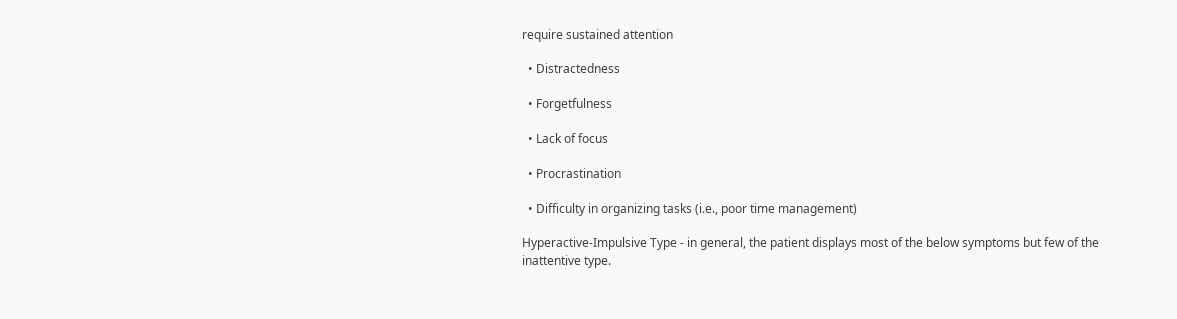require sustained attention

  • Distractedness

  • Forgetfulness

  • Lack of focus

  • Procrastination

  • Difficulty in organizing tasks (i.e., poor time management)

Hyperactive-Impulsive Type - in general, the patient displays most of the below symptoms but few of the inattentive type.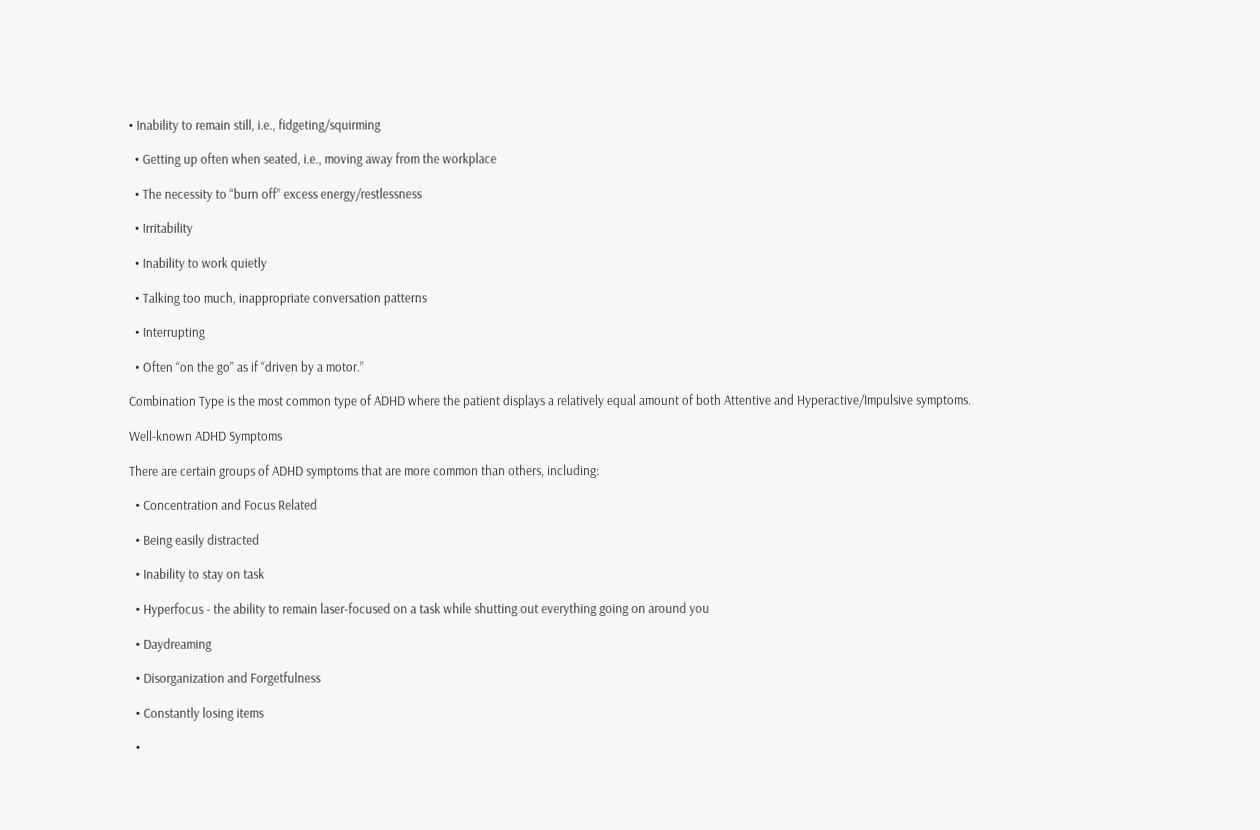• Inability to remain still, i.e., fidgeting/squirming

  • Getting up often when seated, i.e., moving away from the workplace

  • The necessity to “burn off” excess energy/restlessness

  • Irritability

  • Inability to work quietly

  • Talking too much, inappropriate conversation patterns

  • Interrupting

  • Often “on the go” as if “driven by a motor.”

Combination Type is the most common type of ADHD where the patient displays a relatively equal amount of both Attentive and Hyperactive/Impulsive symptoms.

Well-known ADHD Symptoms

There are certain groups of ADHD symptoms that are more common than others, including:

  • Concentration and Focus Related

  • Being easily distracted

  • Inability to stay on task

  • Hyperfocus - the ability to remain laser-focused on a task while shutting out everything going on around you

  • Daydreaming

  • Disorganization and Forgetfulness

  • Constantly losing items

  •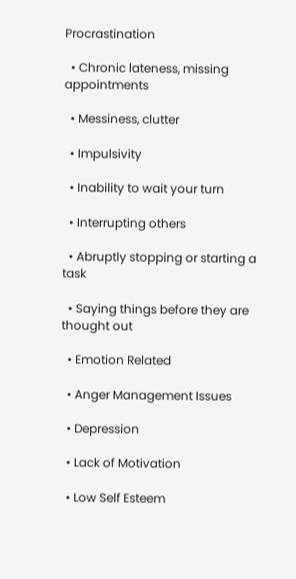Procrastination

  • Chronic lateness, missing appointments

  • Messiness, clutter

  • Impulsivity

  • Inability to wait your turn

  • Interrupting others

  • Abruptly stopping or starting a task

  • Saying things before they are thought out

  • Emotion Related

  • Anger Management Issues

  • Depression

  • Lack of Motivation

  • Low Self Esteem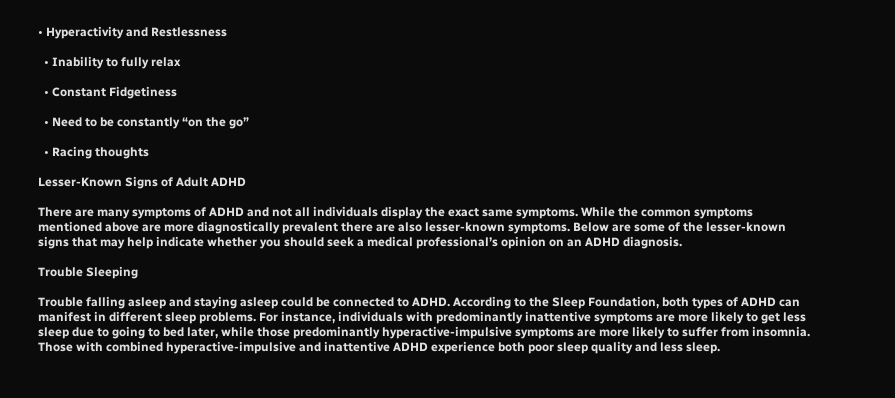• Hyperactivity and Restlessness

  • Inability to fully relax

  • Constant Fidgetiness

  • Need to be constantly “on the go”

  • Racing thoughts

Lesser-Known Signs of Adult ADHD

There are many symptoms of ADHD and not all individuals display the exact same symptoms. While the common symptoms mentioned above are more diagnostically prevalent there are also lesser-known symptoms. Below are some of the lesser-known signs that may help indicate whether you should seek a medical professional’s opinion on an ADHD diagnosis.

Trouble Sleeping

Trouble falling asleep and staying asleep could be connected to ADHD. According to the Sleep Foundation, both types of ADHD can manifest in different sleep problems. For instance, individuals with predominantly inattentive symptoms are more likely to get less sleep due to going to bed later, while those predominantly hyperactive-impulsive symptoms are more likely to suffer from insomnia. Those with combined hyperactive-impulsive and inattentive ADHD experience both poor sleep quality and less sleep.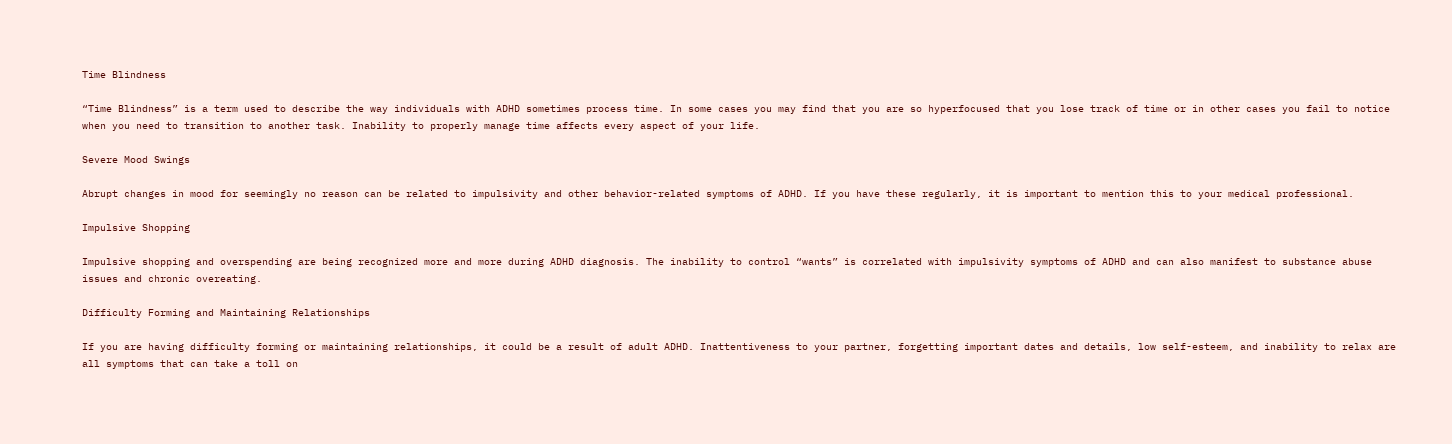Time Blindness

“Time Blindness” is a term used to describe the way individuals with ADHD sometimes process time. In some cases you may find that you are so hyperfocused that you lose track of time or in other cases you fail to notice when you need to transition to another task. Inability to properly manage time affects every aspect of your life.

Severe Mood Swings

Abrupt changes in mood for seemingly no reason can be related to impulsivity and other behavior-related symptoms of ADHD. If you have these regularly, it is important to mention this to your medical professional.

Impulsive Shopping

Impulsive shopping and overspending are being recognized more and more during ADHD diagnosis. The inability to control “wants” is correlated with impulsivity symptoms of ADHD and can also manifest to substance abuse issues and chronic overeating.

Difficulty Forming and Maintaining Relationships

If you are having difficulty forming or maintaining relationships, it could be a result of adult ADHD. Inattentiveness to your partner, forgetting important dates and details, low self-esteem, and inability to relax are all symptoms that can take a toll on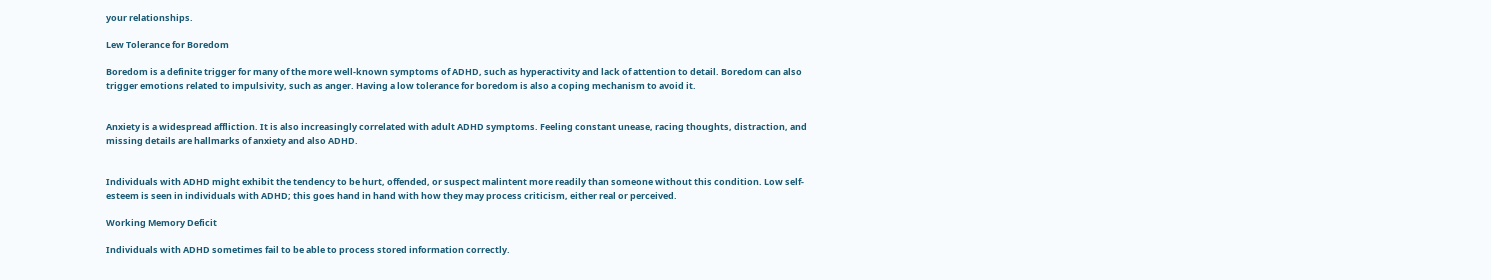your relationships.

Lew Tolerance for Boredom

Boredom is a definite trigger for many of the more well-known symptoms of ADHD, such as hyperactivity and lack of attention to detail. Boredom can also trigger emotions related to impulsivity, such as anger. Having a low tolerance for boredom is also a coping mechanism to avoid it.


Anxiety is a widespread affliction. It is also increasingly correlated with adult ADHD symptoms. Feeling constant unease, racing thoughts, distraction, and missing details are hallmarks of anxiety and also ADHD.


Individuals with ADHD might exhibit the tendency to be hurt, offended, or suspect malintent more readily than someone without this condition. Low self-esteem is seen in individuals with ADHD; this goes hand in hand with how they may process criticism, either real or perceived.

Working Memory Deficit

Individuals with ADHD sometimes fail to be able to process stored information correctly.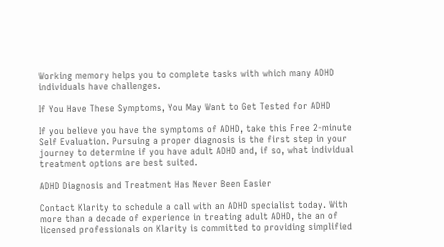Working memory helps you to complete tasks with which many ADHD individuals have challenges.

If You Have These Symptoms, You May Want to Get Tested for ADHD

If you believe you have the symptoms of ADHD, take this Free 2-minute Self Evaluation. Pursuing a proper diagnosis is the first step in your journey to determine if you have adult ADHD and, if so, what individual treatment options are best suited.

ADHD Diagnosis and Treatment Has Never Been Easier

Contact Klarity to schedule a call with an ADHD specialist today. With more than a decade of experience in treating adult ADHD, the an of licensed professionals on Klarity is committed to providing simplified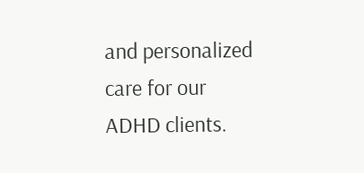and personalized care for our ADHD clients.